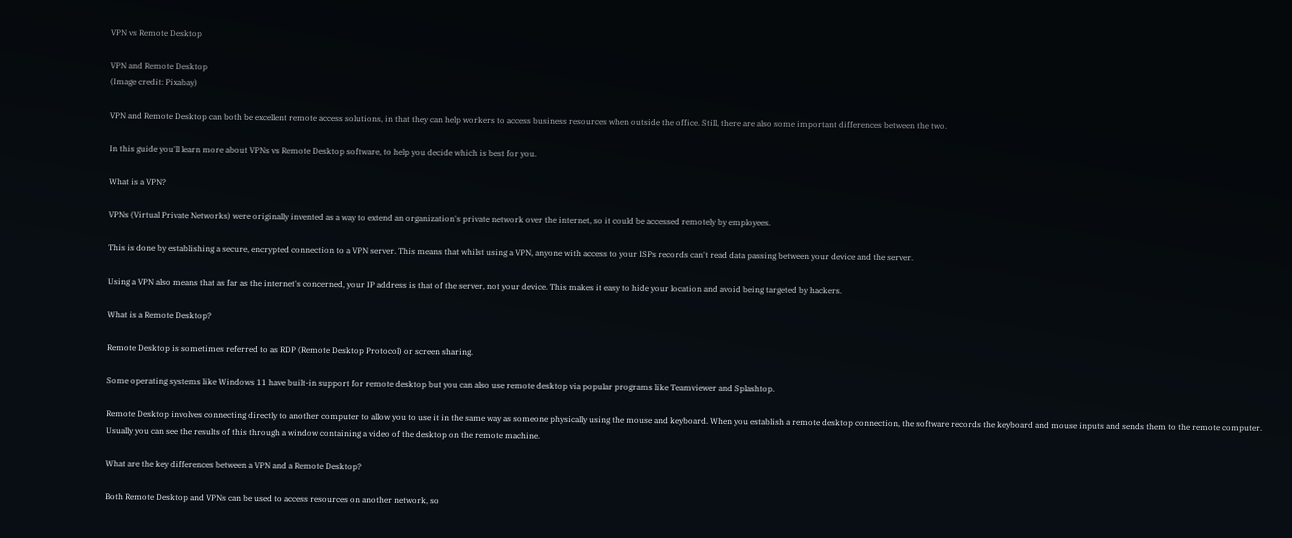VPN vs Remote Desktop

VPN and Remote Desktop
(Image credit: Pixabay)

VPN and Remote Desktop can both be excellent remote access solutions, in that they can help workers to access business resources when outside the office. Still, there are also some important differences between the two.

In this guide you'll learn more about VPNs vs Remote Desktop software, to help you decide which is best for you.

What is a VPN?

VPNs (Virtual Private Networks) were originally invented as a way to extend an organization's private network over the internet, so it could be accessed remotely by employees.

This is done by establishing a secure, encrypted connection to a VPN server. This means that whilst using a VPN, anyone with access to your ISPs records can't read data passing between your device and the server.

Using a VPN also means that as far as the internet's concerned, your IP address is that of the server, not your device. This makes it easy to hide your location and avoid being targeted by hackers.

What is a Remote Desktop?

Remote Desktop is sometimes referred to as RDP (Remote Desktop Protocol) or screen sharing.

Some operating systems like Windows 11 have built-in support for remote desktop but you can also use remote desktop via popular programs like Teamviewer and Splashtop.

Remote Desktop involves connecting directly to another computer to allow you to use it in the same way as someone physically using the mouse and keyboard. When you establish a remote desktop connection, the software records the keyboard and mouse inputs and sends them to the remote computer. Usually you can see the results of this through a window containing a video of the desktop on the remote machine.

What are the key differences between a VPN and a Remote Desktop?

Both Remote Desktop and VPNs can be used to access resources on another network, so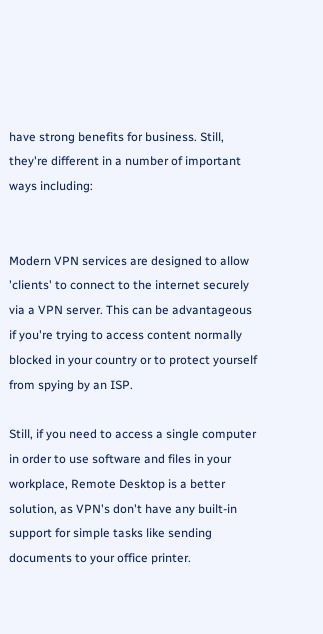have strong benefits for business. Still, they're different in a number of important ways including:


Modern VPN services are designed to allow 'clients' to connect to the internet securely via a VPN server. This can be advantageous if you're trying to access content normally blocked in your country or to protect yourself from spying by an ISP.

Still, if you need to access a single computer in order to use software and files in your workplace, Remote Desktop is a better solution, as VPN's don't have any built-in support for simple tasks like sending documents to your office printer.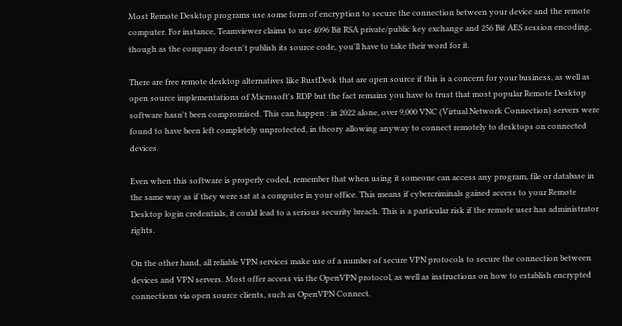Most Remote Desktop programs use some form of encryption to secure the connection between your device and the remote computer. For instance, Teamviewer claims to use 4096 Bit RSA private/public key exchange and 256 Bit AES session encoding, though as the company doesn't publish its source code, you'll have to take their word for it.

There are free remote desktop alternatives like RustDesk that are open source if this is a concern for your business, as well as open source implementations of Microsoft's RDP but the fact remains you have to trust that most popular Remote Desktop software hasn't been compromised. This can happen : in 2022 alone, over 9,000 VNC (Virtual Network Connection) servers were found to have been left completely unprotected, in theory allowing anyway to connect remotely to desktops on connected devices.

Even when this software is properly coded, remember that when using it someone can access any program, file or database in the same way as if they were sat at a computer in your office. This means if cybercriminals gained access to your Remote Desktop login credentials, it could lead to a serious security breach. This is a particular risk if the remote user has administrator rights.

On the other hand, all reliable VPN services make use of a number of secure VPN protocols to secure the connection between devices and VPN servers. Most offer access via the OpenVPN protocol, as well as instructions on how to establish encrypted connections via open source clients, such as OpenVPN Connect.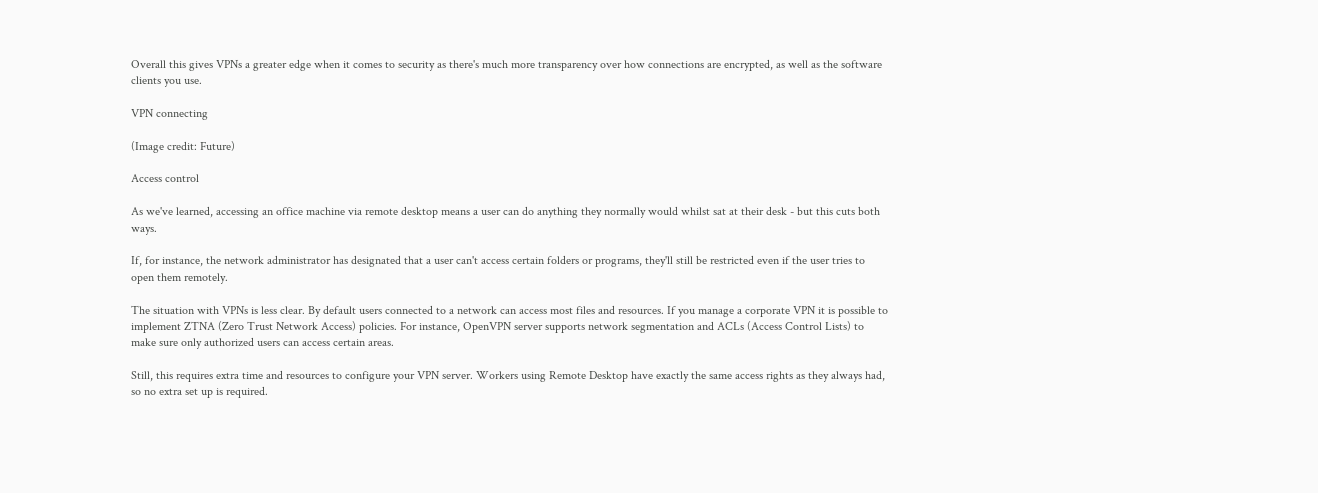Overall this gives VPNs a greater edge when it comes to security as there's much more transparency over how connections are encrypted, as well as the software clients you use.

VPN connecting

(Image credit: Future)

Access control

As we've learned, accessing an office machine via remote desktop means a user can do anything they normally would whilst sat at their desk - but this cuts both ways.

If, for instance, the network administrator has designated that a user can't access certain folders or programs, they'll still be restricted even if the user tries to open them remotely.

The situation with VPNs is less clear. By default users connected to a network can access most files and resources. If you manage a corporate VPN it is possible to implement ZTNA (Zero Trust Network Access) policies. For instance, OpenVPN server supports network segmentation and ACLs (Access Control Lists) to make sure only authorized users can access certain areas.

Still, this requires extra time and resources to configure your VPN server. Workers using Remote Desktop have exactly the same access rights as they always had, so no extra set up is required.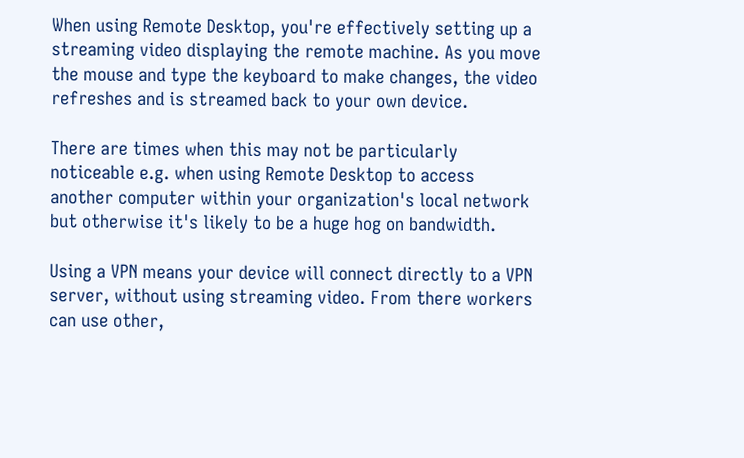When using Remote Desktop, you're effectively setting up a streaming video displaying the remote machine. As you move the mouse and type the keyboard to make changes, the video refreshes and is streamed back to your own device.

There are times when this may not be particularly noticeable e.g. when using Remote Desktop to access another computer within your organization's local network but otherwise it's likely to be a huge hog on bandwidth.

Using a VPN means your device will connect directly to a VPN server, without using streaming video. From there workers can use other,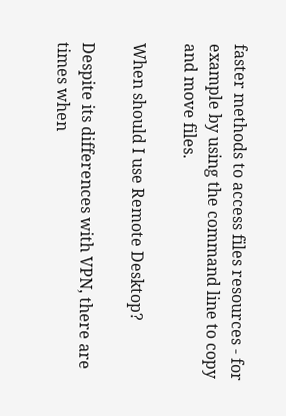faster methods to access files resources - for example by using the command line to copy and move files.

When should I use Remote Desktop?

Despite its differences with VPN, there are times when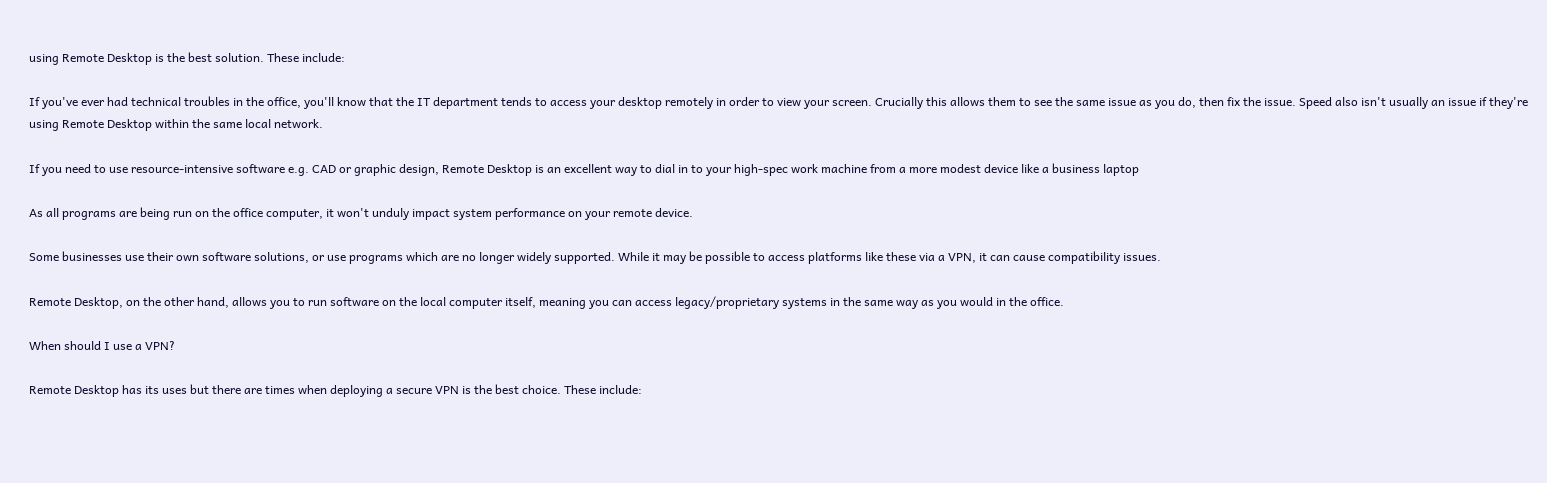using Remote Desktop is the best solution. These include:

If you've ever had technical troubles in the office, you'll know that the IT department tends to access your desktop remotely in order to view your screen. Crucially this allows them to see the same issue as you do, then fix the issue. Speed also isn't usually an issue if they're using Remote Desktop within the same local network.

If you need to use resource-intensive software e.g. CAD or graphic design, Remote Desktop is an excellent way to dial in to your high-spec work machine from a more modest device like a business laptop

As all programs are being run on the office computer, it won't unduly impact system performance on your remote device.

Some businesses use their own software solutions, or use programs which are no longer widely supported. While it may be possible to access platforms like these via a VPN, it can cause compatibility issues.

Remote Desktop, on the other hand, allows you to run software on the local computer itself, meaning you can access legacy/proprietary systems in the same way as you would in the office.

When should I use a VPN?

Remote Desktop has its uses but there are times when deploying a secure VPN is the best choice. These include: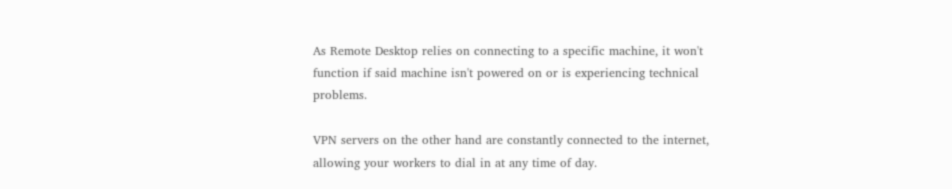As Remote Desktop relies on connecting to a specific machine, it won't function if said machine isn't powered on or is experiencing technical problems.

VPN servers on the other hand are constantly connected to the internet, allowing your workers to dial in at any time of day.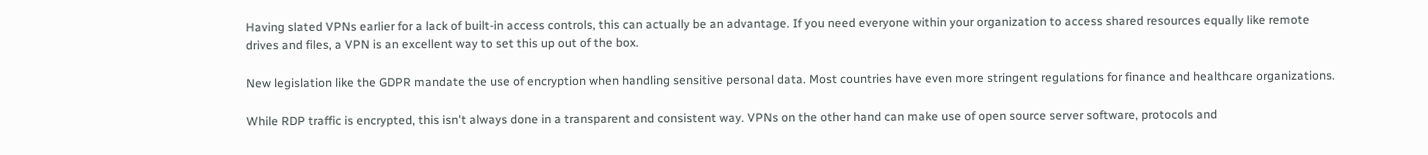Having slated VPNs earlier for a lack of built-in access controls, this can actually be an advantage. If you need everyone within your organization to access shared resources equally like remote drives and files, a VPN is an excellent way to set this up out of the box.

New legislation like the GDPR mandate the use of encryption when handling sensitive personal data. Most countries have even more stringent regulations for finance and healthcare organizations.

While RDP traffic is encrypted, this isn't always done in a transparent and consistent way. VPNs on the other hand can make use of open source server software, protocols and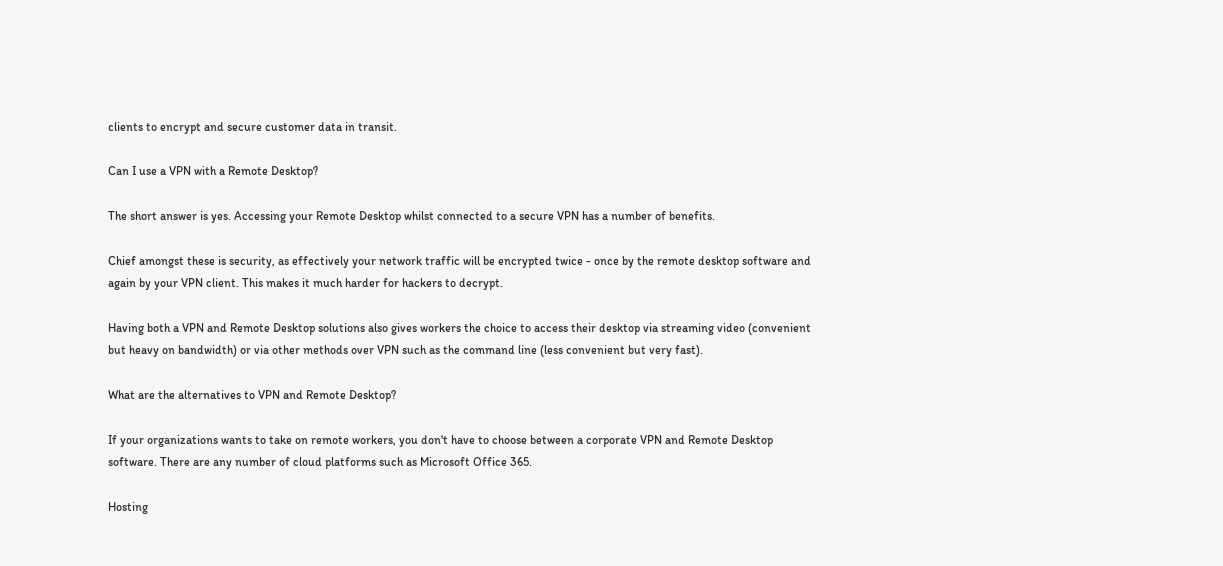clients to encrypt and secure customer data in transit.

Can I use a VPN with a Remote Desktop?

The short answer is yes. Accessing your Remote Desktop whilst connected to a secure VPN has a number of benefits.

Chief amongst these is security, as effectively your network traffic will be encrypted twice - once by the remote desktop software and again by your VPN client. This makes it much harder for hackers to decrypt.

Having both a VPN and Remote Desktop solutions also gives workers the choice to access their desktop via streaming video (convenient but heavy on bandwidth) or via other methods over VPN such as the command line (less convenient but very fast).

What are the alternatives to VPN and Remote Desktop?

If your organizations wants to take on remote workers, you don't have to choose between a corporate VPN and Remote Desktop software. There are any number of cloud platforms such as Microsoft Office 365.

Hosting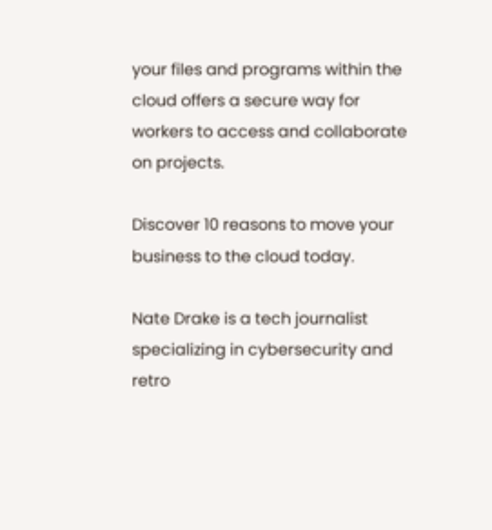your files and programs within the cloud offers a secure way for workers to access and collaborate on projects.

Discover 10 reasons to move your business to the cloud today.

Nate Drake is a tech journalist specializing in cybersecurity and retro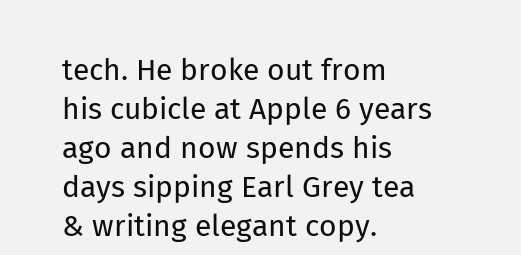tech. He broke out from his cubicle at Apple 6 years ago and now spends his days sipping Earl Grey tea & writing elegant copy.